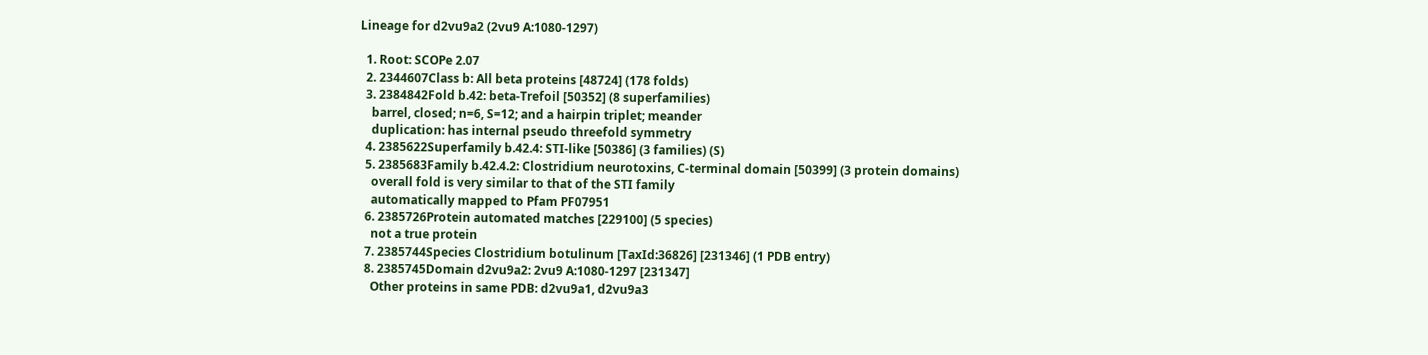Lineage for d2vu9a2 (2vu9 A:1080-1297)

  1. Root: SCOPe 2.07
  2. 2344607Class b: All beta proteins [48724] (178 folds)
  3. 2384842Fold b.42: beta-Trefoil [50352] (8 superfamilies)
    barrel, closed; n=6, S=12; and a hairpin triplet; meander
    duplication: has internal pseudo threefold symmetry
  4. 2385622Superfamily b.42.4: STI-like [50386] (3 families) (S)
  5. 2385683Family b.42.4.2: Clostridium neurotoxins, C-terminal domain [50399] (3 protein domains)
    overall fold is very similar to that of the STI family
    automatically mapped to Pfam PF07951
  6. 2385726Protein automated matches [229100] (5 species)
    not a true protein
  7. 2385744Species Clostridium botulinum [TaxId:36826] [231346] (1 PDB entry)
  8. 2385745Domain d2vu9a2: 2vu9 A:1080-1297 [231347]
    Other proteins in same PDB: d2vu9a1, d2vu9a3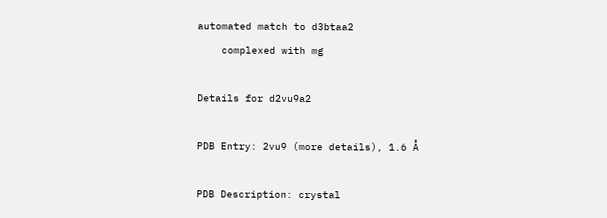automated match to d3btaa2
    complexed with mg

Details for d2vu9a2

PDB Entry: 2vu9 (more details), 1.6 Å

PDB Description: crystal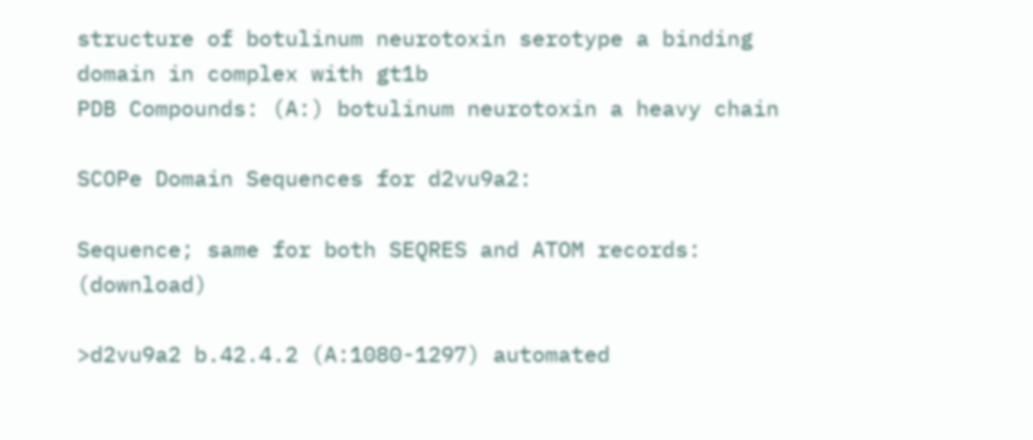structure of botulinum neurotoxin serotype a binding domain in complex with gt1b
PDB Compounds: (A:) botulinum neurotoxin a heavy chain

SCOPe Domain Sequences for d2vu9a2:

Sequence; same for both SEQRES and ATOM records: (download)

>d2vu9a2 b.42.4.2 (A:1080-1297) automated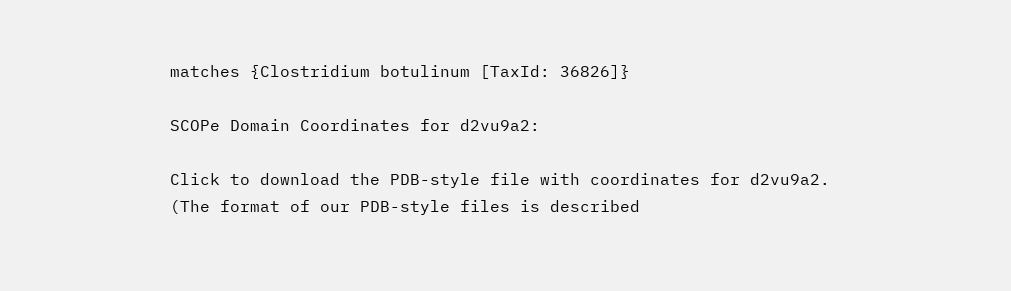matches {Clostridium botulinum [TaxId: 36826]}

SCOPe Domain Coordinates for d2vu9a2:

Click to download the PDB-style file with coordinates for d2vu9a2.
(The format of our PDB-style files is described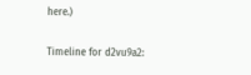here.)

Timeline for d2vu9a2: